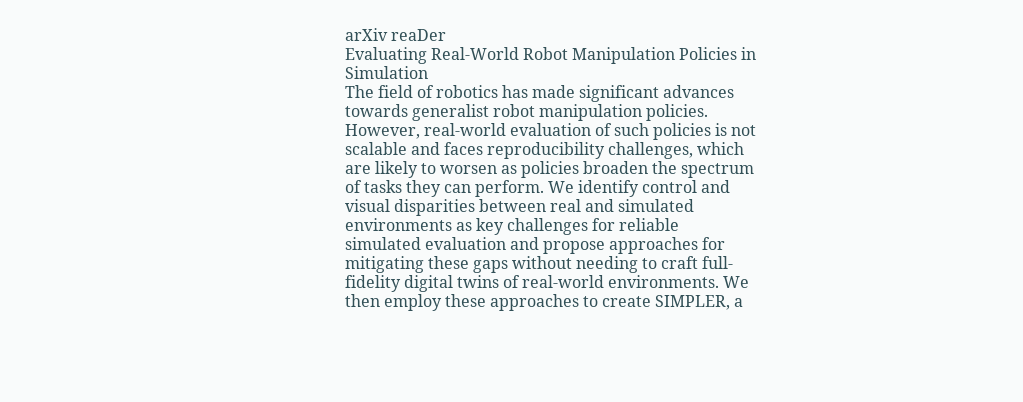arXiv reaDer
Evaluating Real-World Robot Manipulation Policies in Simulation
The field of robotics has made significant advances towards generalist robot manipulation policies. However, real-world evaluation of such policies is not scalable and faces reproducibility challenges, which are likely to worsen as policies broaden the spectrum of tasks they can perform. We identify control and visual disparities between real and simulated environments as key challenges for reliable simulated evaluation and propose approaches for mitigating these gaps without needing to craft full-fidelity digital twins of real-world environments. We then employ these approaches to create SIMPLER, a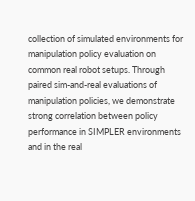collection of simulated environments for manipulation policy evaluation on common real robot setups. Through paired sim-and-real evaluations of manipulation policies, we demonstrate strong correlation between policy performance in SIMPLER environments and in the real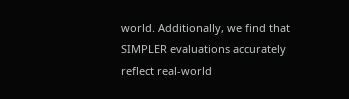world. Additionally, we find that SIMPLER evaluations accurately reflect real-world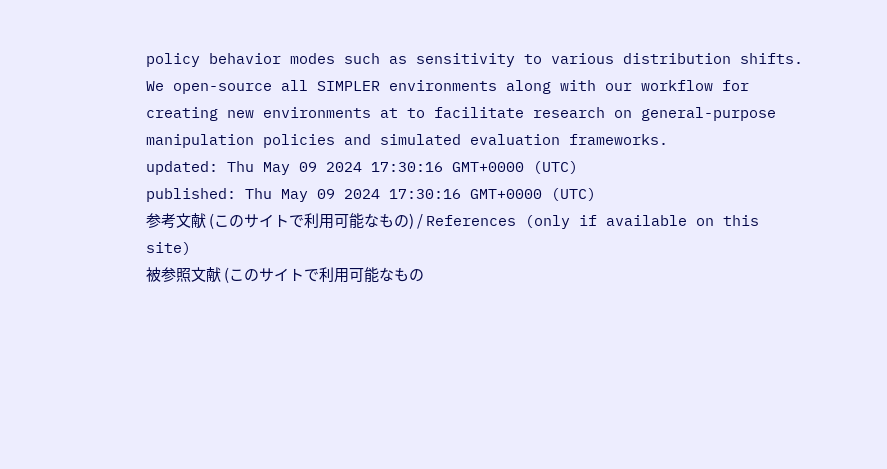policy behavior modes such as sensitivity to various distribution shifts. We open-source all SIMPLER environments along with our workflow for creating new environments at to facilitate research on general-purpose manipulation policies and simulated evaluation frameworks.
updated: Thu May 09 2024 17:30:16 GMT+0000 (UTC)
published: Thu May 09 2024 17:30:16 GMT+0000 (UTC)
参考文献 (このサイトで利用可能なもの) / References (only if available on this site)
被参照文献 (このサイトで利用可能なもの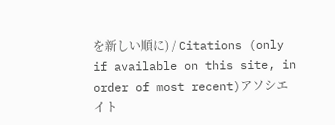を新しい順に) / Citations (only if available on this site, in order of most recent)アソシエイト